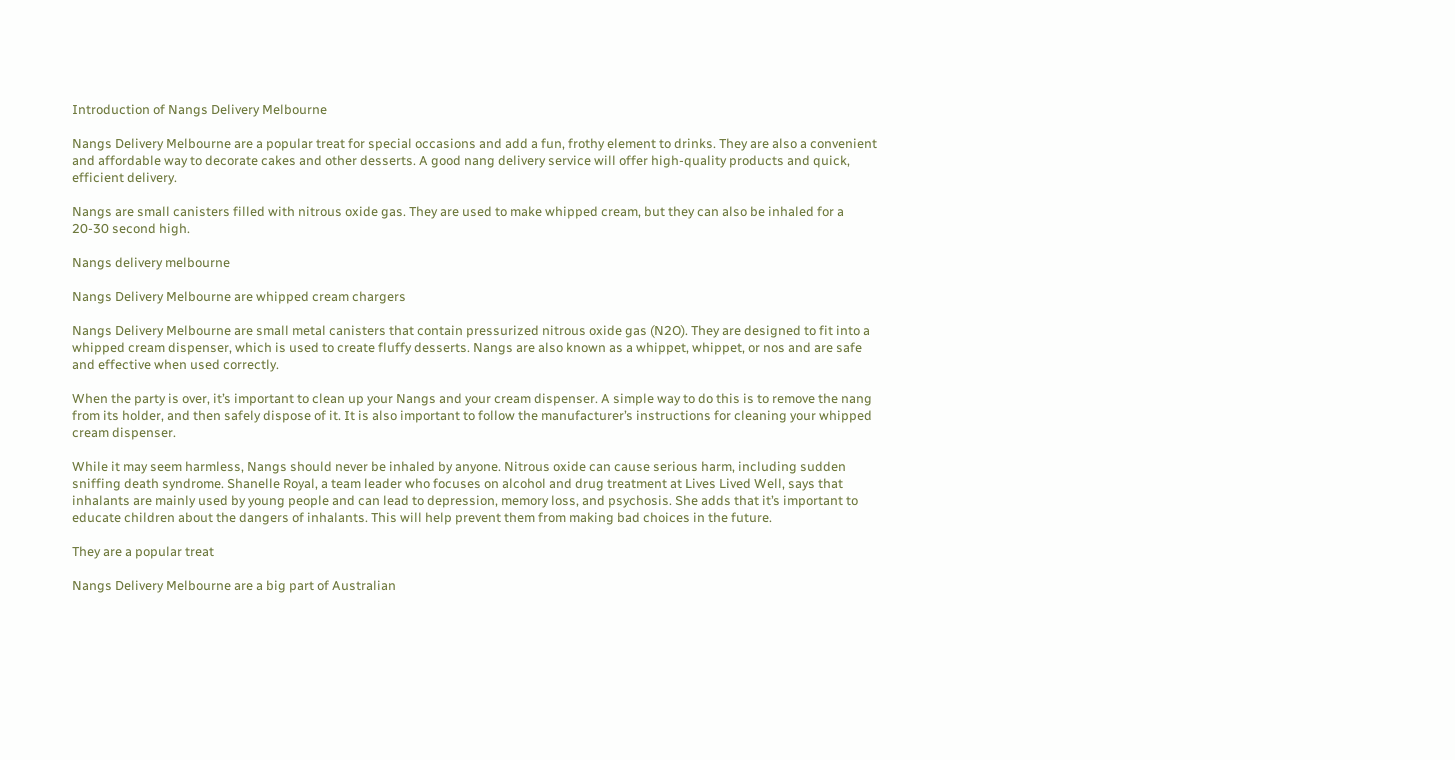Introduction of Nangs Delivery Melbourne

Nangs Delivery Melbourne are a popular treat for special occasions and add a fun, frothy element to drinks. They are also a convenient and affordable way to decorate cakes and other desserts. A good nang delivery service will offer high-quality products and quick, efficient delivery.

Nangs are small canisters filled with nitrous oxide gas. They are used to make whipped cream, but they can also be inhaled for a 20-30 second high.

Nangs delivery melbourne

Nangs Delivery Melbourne are whipped cream chargers

Nangs Delivery Melbourne are small metal canisters that contain pressurized nitrous oxide gas (N2O). They are designed to fit into a whipped cream dispenser, which is used to create fluffy desserts. Nangs are also known as a whippet, whippet, or nos and are safe and effective when used correctly.

When the party is over, it’s important to clean up your Nangs and your cream dispenser. A simple way to do this is to remove the nang from its holder, and then safely dispose of it. It is also important to follow the manufacturer’s instructions for cleaning your whipped cream dispenser.

While it may seem harmless, Nangs should never be inhaled by anyone. Nitrous oxide can cause serious harm, including sudden sniffing death syndrome. Shanelle Royal, a team leader who focuses on alcohol and drug treatment at Lives Lived Well, says that inhalants are mainly used by young people and can lead to depression, memory loss, and psychosis. She adds that it’s important to educate children about the dangers of inhalants. This will help prevent them from making bad choices in the future.

They are a popular treat

Nangs Delivery Melbourne are a big part of Australian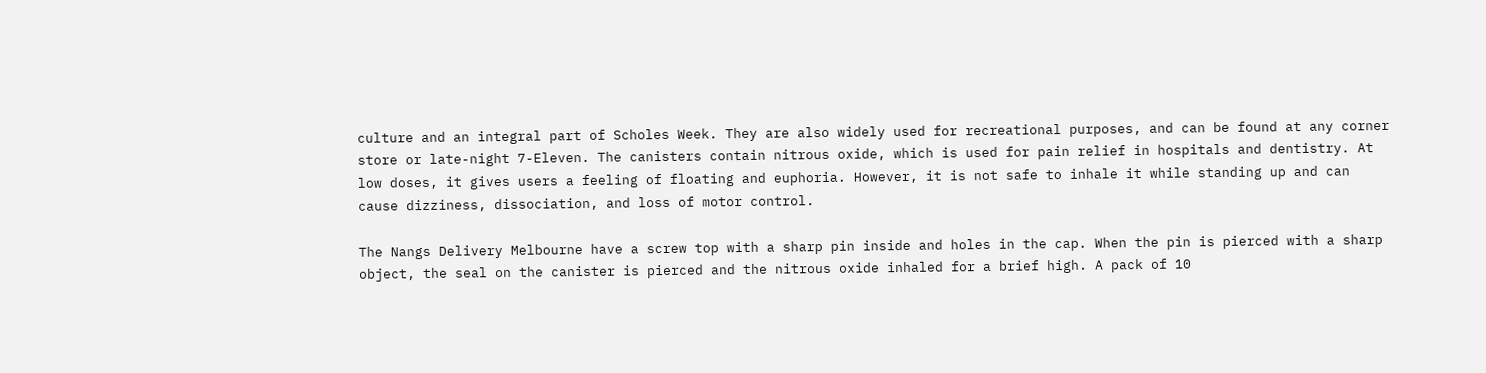culture and an integral part of Scholes Week. They are also widely used for recreational purposes, and can be found at any corner store or late-night 7-Eleven. The canisters contain nitrous oxide, which is used for pain relief in hospitals and dentistry. At low doses, it gives users a feeling of floating and euphoria. However, it is not safe to inhale it while standing up and can cause dizziness, dissociation, and loss of motor control.

The Nangs Delivery Melbourne have a screw top with a sharp pin inside and holes in the cap. When the pin is pierced with a sharp object, the seal on the canister is pierced and the nitrous oxide inhaled for a brief high. A pack of 10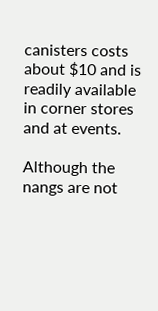canisters costs about $10 and is readily available in corner stores and at events.

Although the nangs are not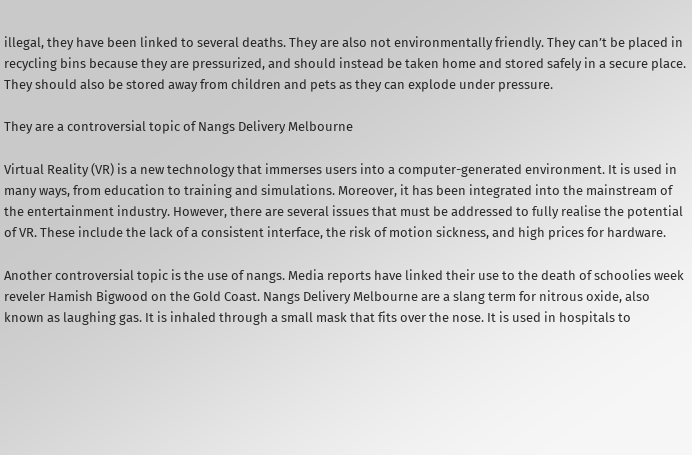illegal, they have been linked to several deaths. They are also not environmentally friendly. They can’t be placed in recycling bins because they are pressurized, and should instead be taken home and stored safely in a secure place. They should also be stored away from children and pets as they can explode under pressure.

They are a controversial topic of Nangs Delivery Melbourne

Virtual Reality (VR) is a new technology that immerses users into a computer-generated environment. It is used in many ways, from education to training and simulations. Moreover, it has been integrated into the mainstream of the entertainment industry. However, there are several issues that must be addressed to fully realise the potential of VR. These include the lack of a consistent interface, the risk of motion sickness, and high prices for hardware.

Another controversial topic is the use of nangs. Media reports have linked their use to the death of schoolies week reveler Hamish Bigwood on the Gold Coast. Nangs Delivery Melbourne are a slang term for nitrous oxide, also known as laughing gas. It is inhaled through a small mask that fits over the nose. It is used in hospitals to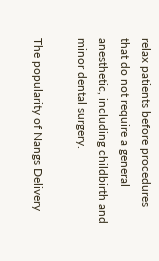relax patients before procedures that do not require a general anesthetic, including childbirth and minor dental surgery.

The popularity of Nangs Delivery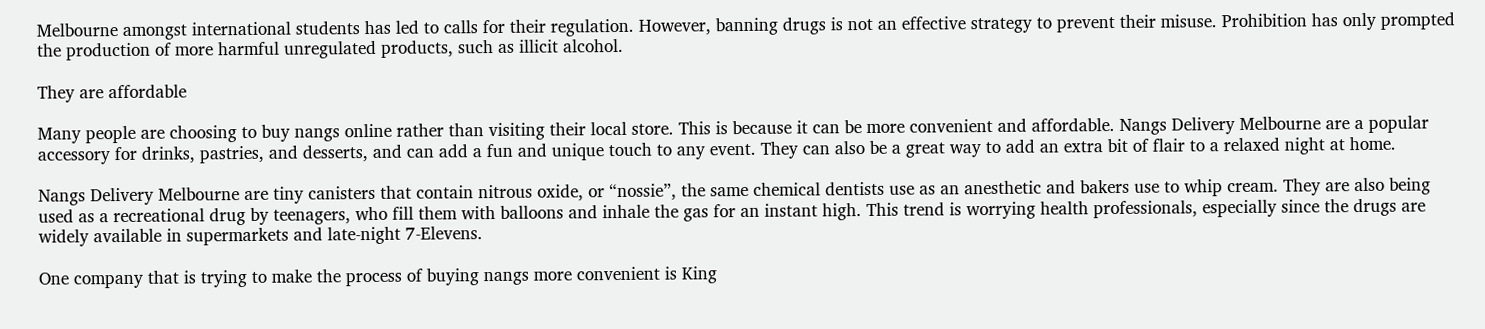Melbourne amongst international students has led to calls for their regulation. However, banning drugs is not an effective strategy to prevent their misuse. Prohibition has only prompted the production of more harmful unregulated products, such as illicit alcohol.

They are affordable

Many people are choosing to buy nangs online rather than visiting their local store. This is because it can be more convenient and affordable. Nangs Delivery Melbourne are a popular accessory for drinks, pastries, and desserts, and can add a fun and unique touch to any event. They can also be a great way to add an extra bit of flair to a relaxed night at home.

Nangs Delivery Melbourne are tiny canisters that contain nitrous oxide, or “nossie”, the same chemical dentists use as an anesthetic and bakers use to whip cream. They are also being used as a recreational drug by teenagers, who fill them with balloons and inhale the gas for an instant high. This trend is worrying health professionals, especially since the drugs are widely available in supermarkets and late-night 7-Elevens.

One company that is trying to make the process of buying nangs more convenient is King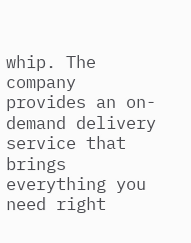whip. The company provides an on-demand delivery service that brings everything you need right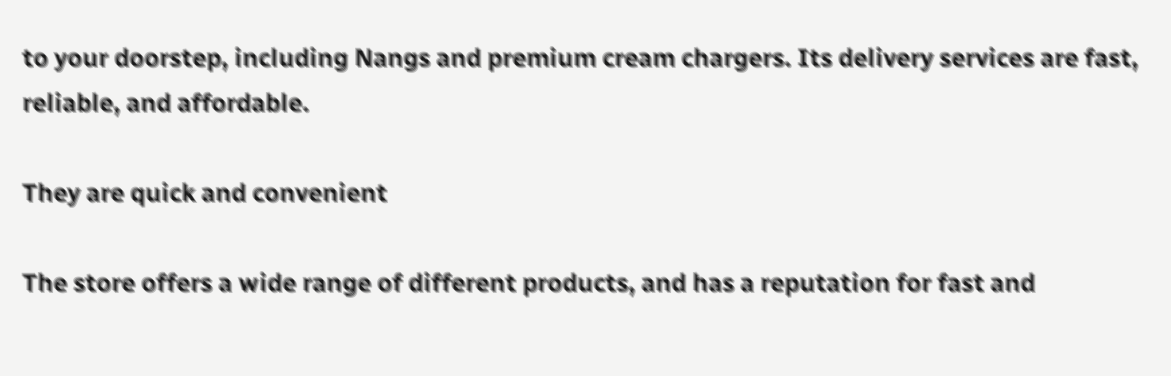to your doorstep, including Nangs and premium cream chargers. Its delivery services are fast, reliable, and affordable.

They are quick and convenient

The store offers a wide range of different products, and has a reputation for fast and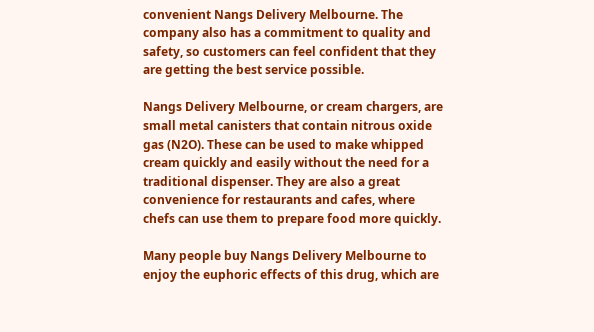convenient Nangs Delivery Melbourne. The company also has a commitment to quality and safety, so customers can feel confident that they are getting the best service possible.

Nangs Delivery Melbourne, or cream chargers, are small metal canisters that contain nitrous oxide gas (N2O). These can be used to make whipped cream quickly and easily without the need for a traditional dispenser. They are also a great convenience for restaurants and cafes, where chefs can use them to prepare food more quickly.

Many people buy Nangs Delivery Melbourne to enjoy the euphoric effects of this drug, which are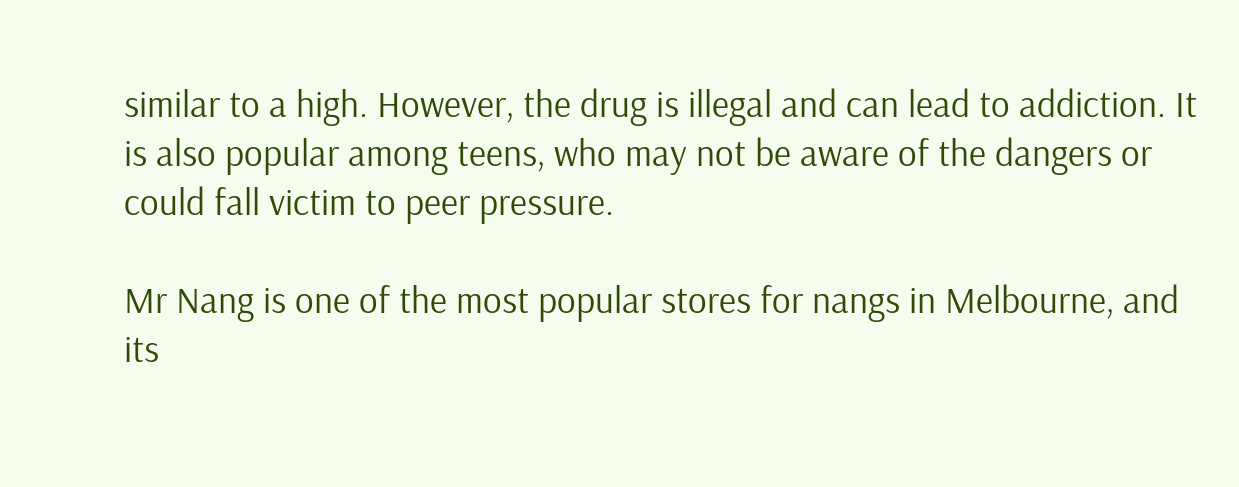similar to a high. However, the drug is illegal and can lead to addiction. It is also popular among teens, who may not be aware of the dangers or could fall victim to peer pressure.

Mr Nang is one of the most popular stores for nangs in Melbourne, and its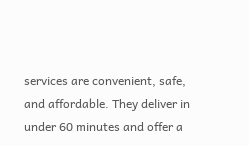services are convenient, safe, and affordable. They deliver in under 60 minutes and offer a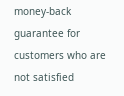money-back guarantee for customers who are not satisfied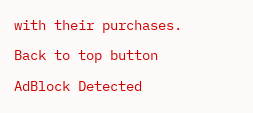with their purchases.

Back to top button

AdBlock Detected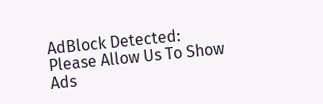AdBlock Detected: Please Allow Us To Show Ads